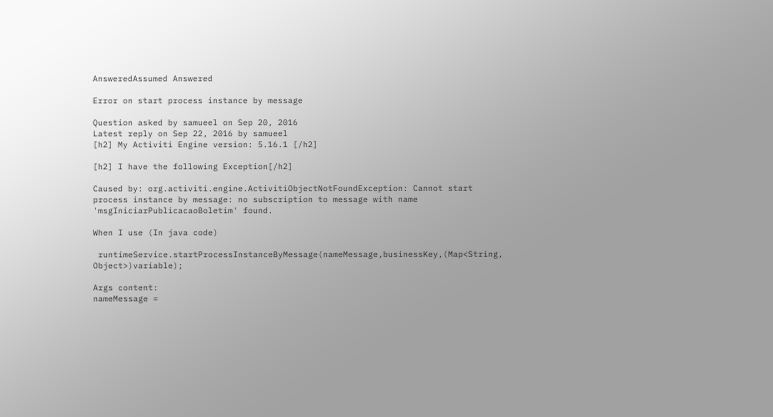AnsweredAssumed Answered

Error on start process instance by message

Question asked by samueel on Sep 20, 2016
Latest reply on Sep 22, 2016 by samueel
[h2] My Activiti Engine version: 5.16.1 [/h2]

[h2] I have the following Exception[/h2]

Caused by: org.activiti.engine.ActivitiObjectNotFoundException: Cannot start process instance by message: no subscription to message with name 'msgIniciarPublicacaoBoletim' found.

When I use (In java code)

 runtimeService.startProcessInstanceByMessage(nameMessage,businessKey,(Map<String, Object>)variable);

Args content:
nameMessage =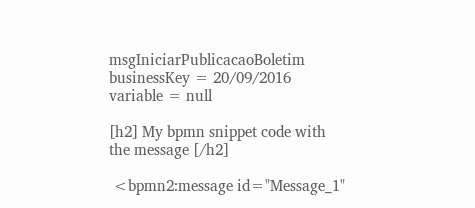msgIniciarPublicacaoBoletim
businessKey = 20/09/2016
variable = null

[h2] My bpmn snippet code with the message [/h2]

 <bpmn2:message id="Message_1"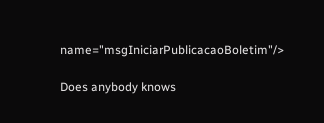name="msgIniciarPublicacaoBoletim"/>

Does anybody knows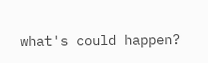what's could happen?